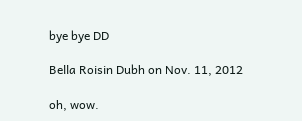bye bye DD

Bella Roisin Dubh on Nov. 11, 2012

oh, wow.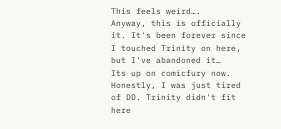This feels weird….
Anyway, this is officially it. It's been forever since I touched Trinity on here, but I've abandoned it…
Its up on comicfury now. Honestly, I was just tired of DD. Trinity didn't fit here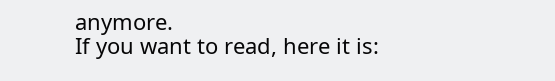anymore.
If you want to read, here it is: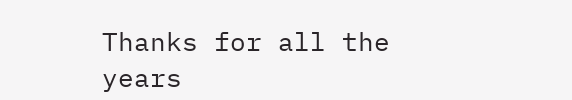Thanks for all the years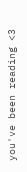you've been reading <3